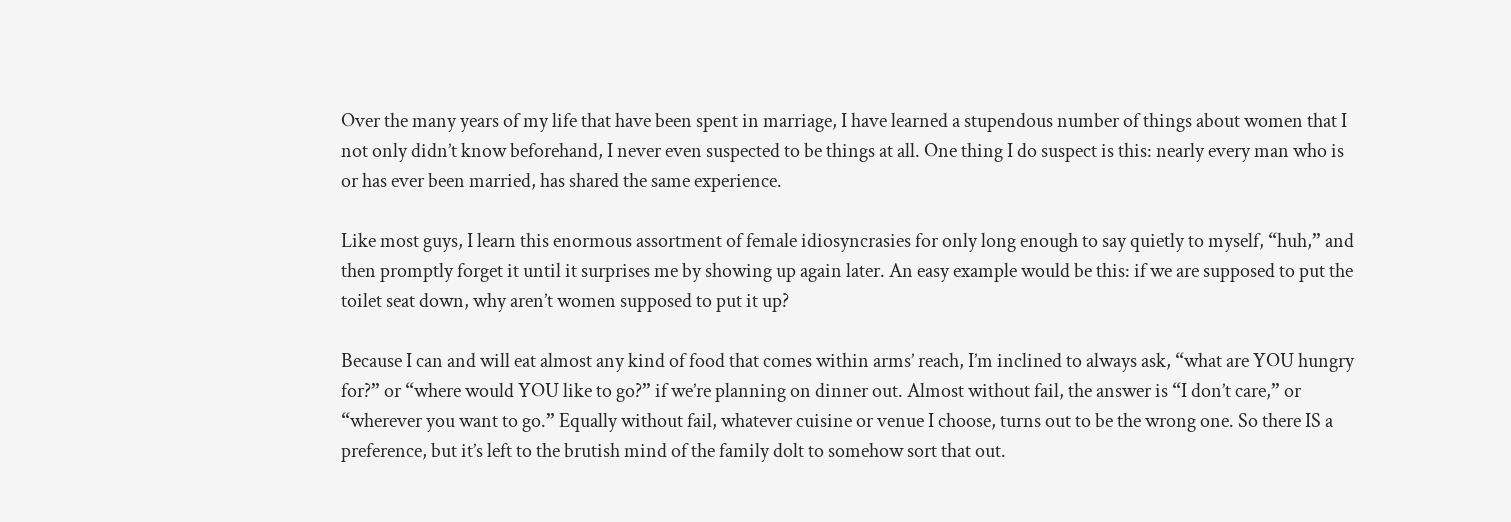Over the many years of my life that have been spent in marriage, I have learned a stupendous number of things about women that I not only didn’t know beforehand, I never even suspected to be things at all. One thing I do suspect is this: nearly every man who is or has ever been married, has shared the same experience.

Like most guys, I learn this enormous assortment of female idiosyncrasies for only long enough to say quietly to myself, “huh,” and then promptly forget it until it surprises me by showing up again later. An easy example would be this: if we are supposed to put the toilet seat down, why aren’t women supposed to put it up?

Because I can and will eat almost any kind of food that comes within arms’ reach, I’m inclined to always ask, “what are YOU hungry for?” or “where would YOU like to go?” if we’re planning on dinner out. Almost without fail, the answer is “I don’t care,” or “wherever you want to go.” Equally without fail, whatever cuisine or venue I choose, turns out to be the wrong one. So there IS a preference, but it’s left to the brutish mind of the family dolt to somehow sort that out.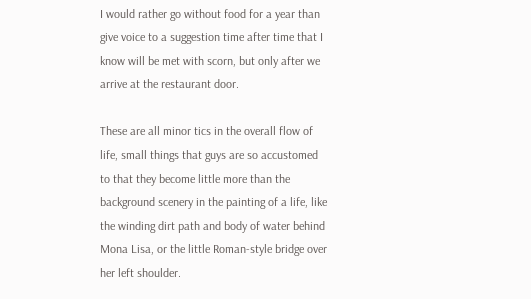I would rather go without food for a year than give voice to a suggestion time after time that I know will be met with scorn, but only after we arrive at the restaurant door.

These are all minor tics in the overall flow of life, small things that guys are so accustomed to that they become little more than the background scenery in the painting of a life, like the winding dirt path and body of water behind Mona Lisa, or the little Roman-style bridge over her left shoulder.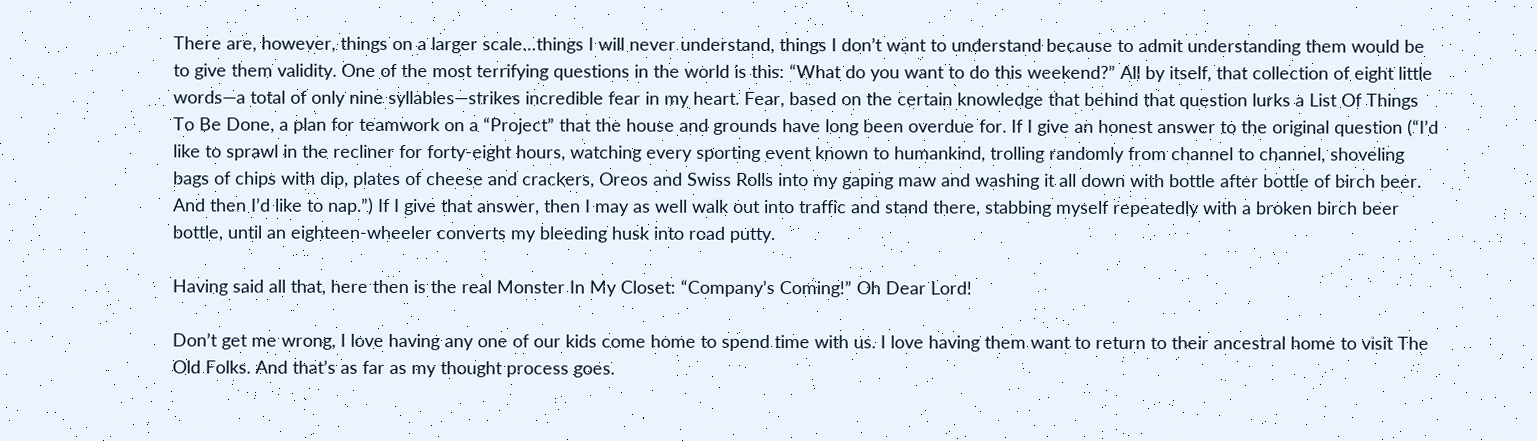There are, however, things on a larger scale…things I will never understand, things I don’t want to understand because to admit understanding them would be to give them validity. One of the most terrifying questions in the world is this: “What do you want to do this weekend?” All by itself, that collection of eight little words—a total of only nine syllables—strikes incredible fear in my heart. Fear, based on the certain knowledge that behind that question lurks a List Of Things To Be Done, a plan for teamwork on a “Project” that the house and grounds have long been overdue for. If I give an honest answer to the original question (“I’d like to sprawl in the recliner for forty-eight hours, watching every sporting event known to humankind, trolling randomly from channel to channel, shoveling bags of chips with dip, plates of cheese and crackers, Oreos and Swiss Rolls into my gaping maw and washing it all down with bottle after bottle of birch beer. And then I’d like to nap.”) If I give that answer, then I may as well walk out into traffic and stand there, stabbing myself repeatedly with a broken birch beer bottle, until an eighteen-wheeler converts my bleeding husk into road putty.

Having said all that, here then is the real Monster In My Closet: “Company’s Coming!” Oh Dear Lord!

Don’t get me wrong, I love having any one of our kids come home to spend time with us. I love having them want to return to their ancestral home to visit The Old Folks. And that’s as far as my thought process goes.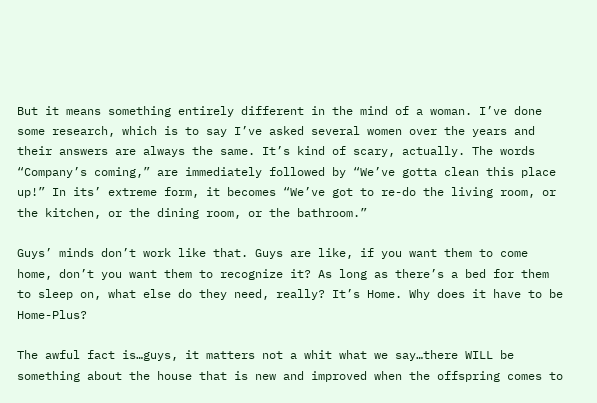But it means something entirely different in the mind of a woman. I’ve done some research, which is to say I’ve asked several women over the years and their answers are always the same. It’s kind of scary, actually. The words “Company’s coming,” are immediately followed by “We’ve gotta clean this place up!” In its’ extreme form, it becomes “We’ve got to re-do the living room, or the kitchen, or the dining room, or the bathroom.”

Guys’ minds don’t work like that. Guys are like, if you want them to come home, don’t you want them to recognize it? As long as there’s a bed for them to sleep on, what else do they need, really? It’s Home. Why does it have to be Home-Plus?

The awful fact is…guys, it matters not a whit what we say…there WILL be something about the house that is new and improved when the offspring comes to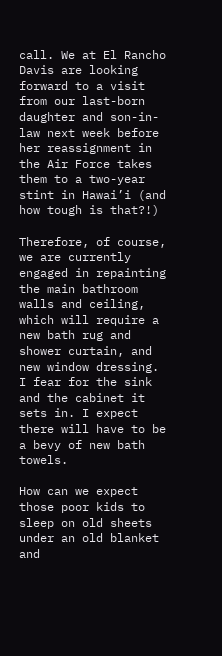call. We at El Rancho Davis are looking forward to a visit from our last-born daughter and son-in-law next week before her reassignment in the Air Force takes them to a two-year stint in Hawai’i (and how tough is that?!)

Therefore, of course, we are currently engaged in repainting the main bathroom walls and ceiling, which will require a new bath rug and shower curtain, and new window dressing. I fear for the sink and the cabinet it sets in. I expect there will have to be a bevy of new bath towels.

How can we expect those poor kids to sleep on old sheets under an old blanket and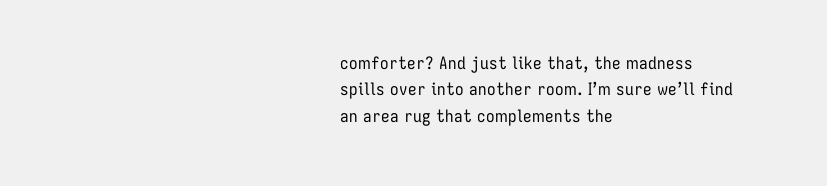comforter? And just like that, the madness spills over into another room. I’m sure we’ll find an area rug that complements the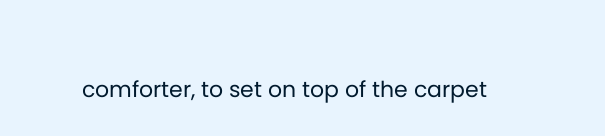comforter, to set on top of the carpet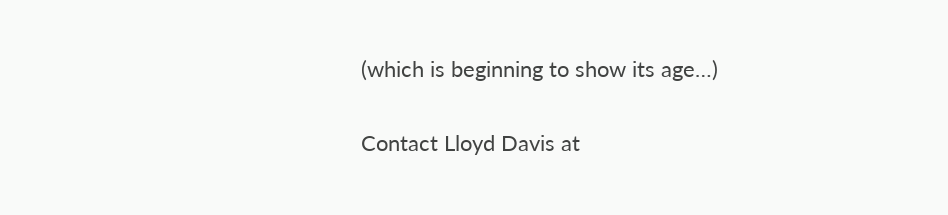(which is beginning to show its age…)

Contact Lloyd Davis at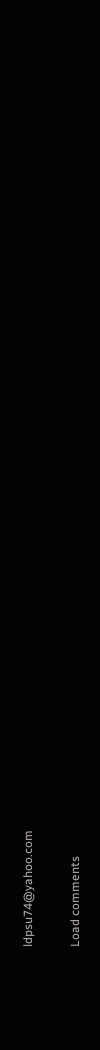ldpsu74@yahoo.com

Load comments